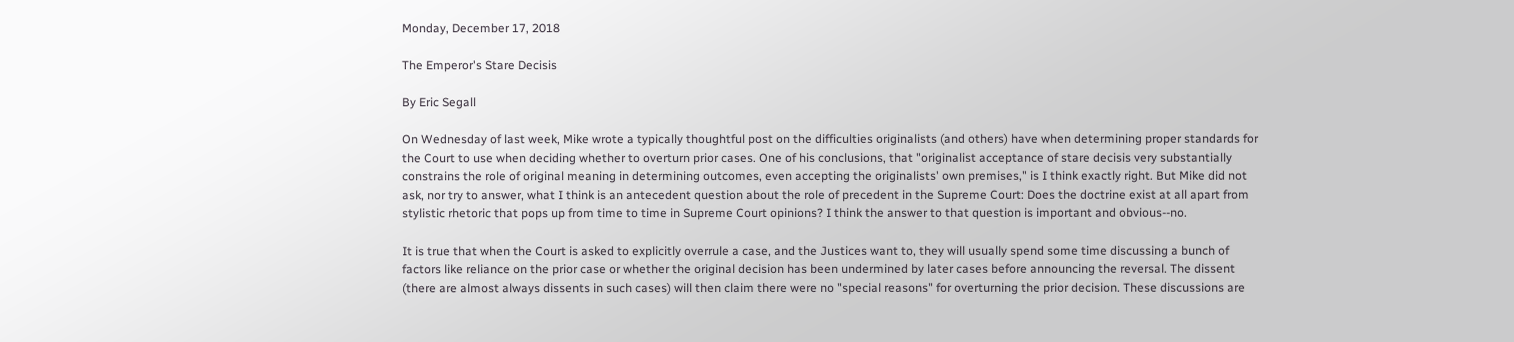Monday, December 17, 2018

The Emperor's Stare Decisis

By Eric Segall

On Wednesday of last week, Mike wrote a typically thoughtful post on the difficulties originalists (and others) have when determining proper standards for the Court to use when deciding whether to overturn prior cases. One of his conclusions, that "originalist acceptance of stare decisis very substantially constrains the role of original meaning in determining outcomes, even accepting the originalists' own premises," is I think exactly right. But Mike did not ask, nor try to answer, what I think is an antecedent question about the role of precedent in the Supreme Court: Does the doctrine exist at all apart from stylistic rhetoric that pops up from time to time in Supreme Court opinions? I think the answer to that question is important and obvious--no.

It is true that when the Court is asked to explicitly overrule a case, and the Justices want to, they will usually spend some time discussing a bunch of factors like reliance on the prior case or whether the original decision has been undermined by later cases before announcing the reversal. The dissent (there are almost always dissents in such cases) will then claim there were no "special reasons" for overturning the prior decision. These discussions are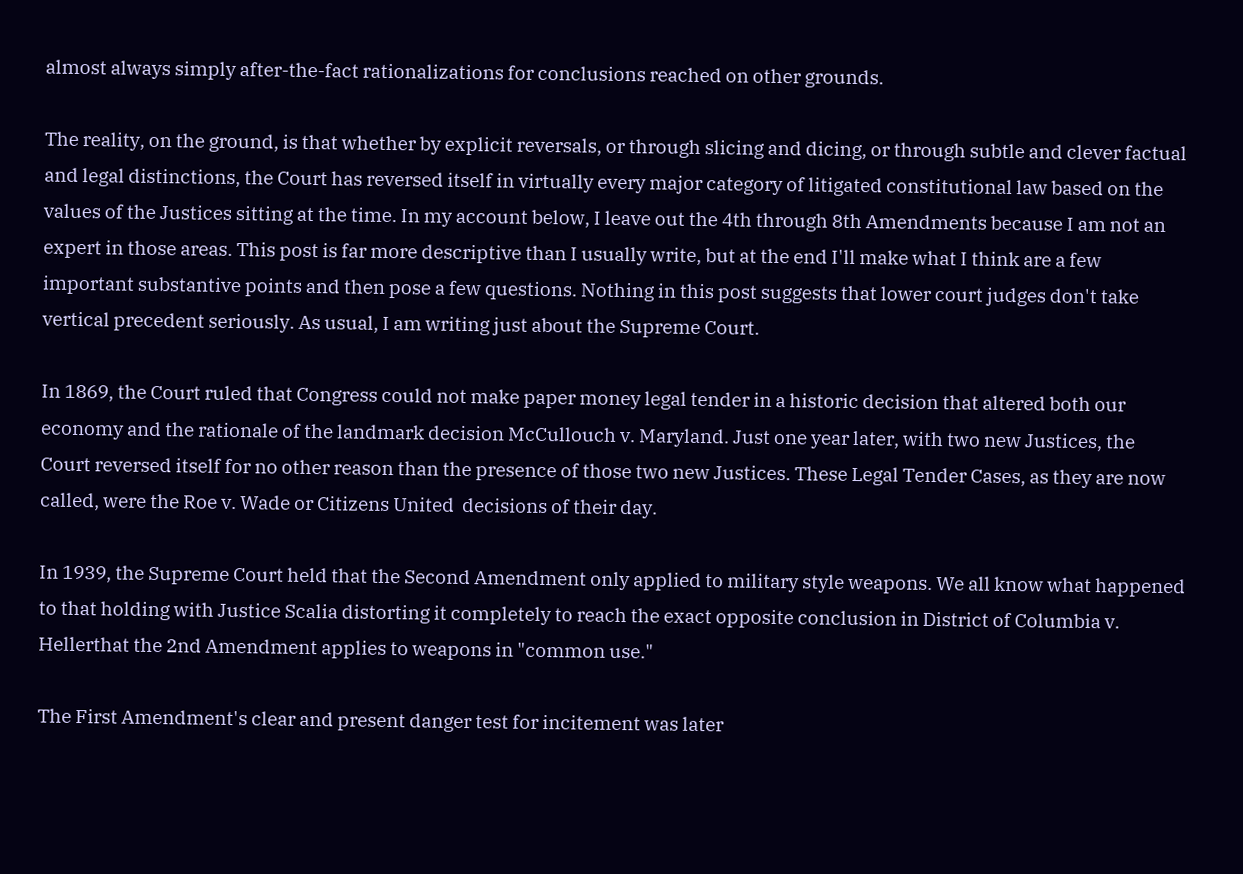almost always simply after-the-fact rationalizations for conclusions reached on other grounds.

The reality, on the ground, is that whether by explicit reversals, or through slicing and dicing, or through subtle and clever factual and legal distinctions, the Court has reversed itself in virtually every major category of litigated constitutional law based on the values of the Justices sitting at the time. In my account below, I leave out the 4th through 8th Amendments because I am not an expert in those areas. This post is far more descriptive than I usually write, but at the end I'll make what I think are a few important substantive points and then pose a few questions. Nothing in this post suggests that lower court judges don't take vertical precedent seriously. As usual, I am writing just about the Supreme Court.

In 1869, the Court ruled that Congress could not make paper money legal tender in a historic decision that altered both our economy and the rationale of the landmark decision McCullouch v. Maryland. Just one year later, with two new Justices, the Court reversed itself for no other reason than the presence of those two new Justices. These Legal Tender Cases, as they are now called, were the Roe v. Wade or Citizens United  decisions of their day.

In 1939, the Supreme Court held that the Second Amendment only applied to military style weapons. We all know what happened to that holding with Justice Scalia distorting it completely to reach the exact opposite conclusion in District of Columbia v. Hellerthat the 2nd Amendment applies to weapons in "common use."

The First Amendment's clear and present danger test for incitement was later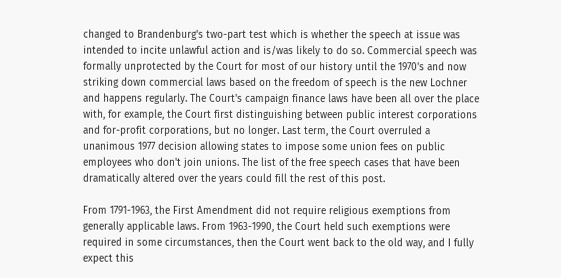changed to Brandenburg's two-part test which is whether the speech at issue was intended to incite unlawful action and is/was likely to do so. Commercial speech was formally unprotected by the Court for most of our history until the 1970's and now striking down commercial laws based on the freedom of speech is the new Lochner and happens regularly. The Court's campaign finance laws have been all over the place with, for example, the Court first distinguishing between public interest corporations and for-profit corporations, but no longer. Last term, the Court overruled a unanimous 1977 decision allowing states to impose some union fees on public employees who don't join unions. The list of the free speech cases that have been dramatically altered over the years could fill the rest of this post.

From 1791-1963, the First Amendment did not require religious exemptions from generally applicable laws. From 1963-1990, the Court held such exemptions were required in some circumstances, then the Court went back to the old way, and I fully expect this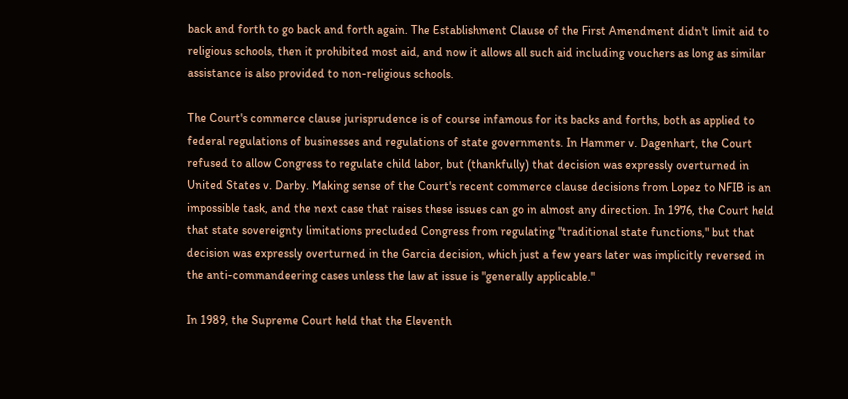back and forth to go back and forth again. The Establishment Clause of the First Amendment didn't limit aid to religious schools, then it prohibited most aid, and now it allows all such aid including vouchers as long as similar assistance is also provided to non-religious schools.

The Court's commerce clause jurisprudence is of course infamous for its backs and forths, both as applied to federal regulations of businesses and regulations of state governments. In Hammer v. Dagenhart, the Court refused to allow Congress to regulate child labor, but (thankfully) that decision was expressly overturned in United States v. Darby. Making sense of the Court's recent commerce clause decisions from Lopez to NFIB is an impossible task, and the next case that raises these issues can go in almost any direction. In 1976, the Court held that state sovereignty limitations precluded Congress from regulating "traditional state functions," but that decision was expressly overturned in the Garcia decision, which just a few years later was implicitly reversed in the anti-commandeering cases unless the law at issue is "generally applicable."

In 1989, the Supreme Court held that the Eleventh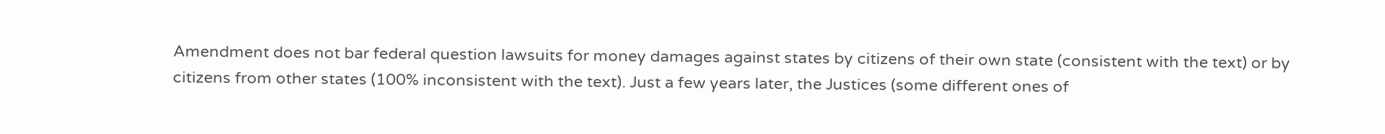Amendment does not bar federal question lawsuits for money damages against states by citizens of their own state (consistent with the text) or by citizens from other states (100% inconsistent with the text). Just a few years later, the Justices (some different ones of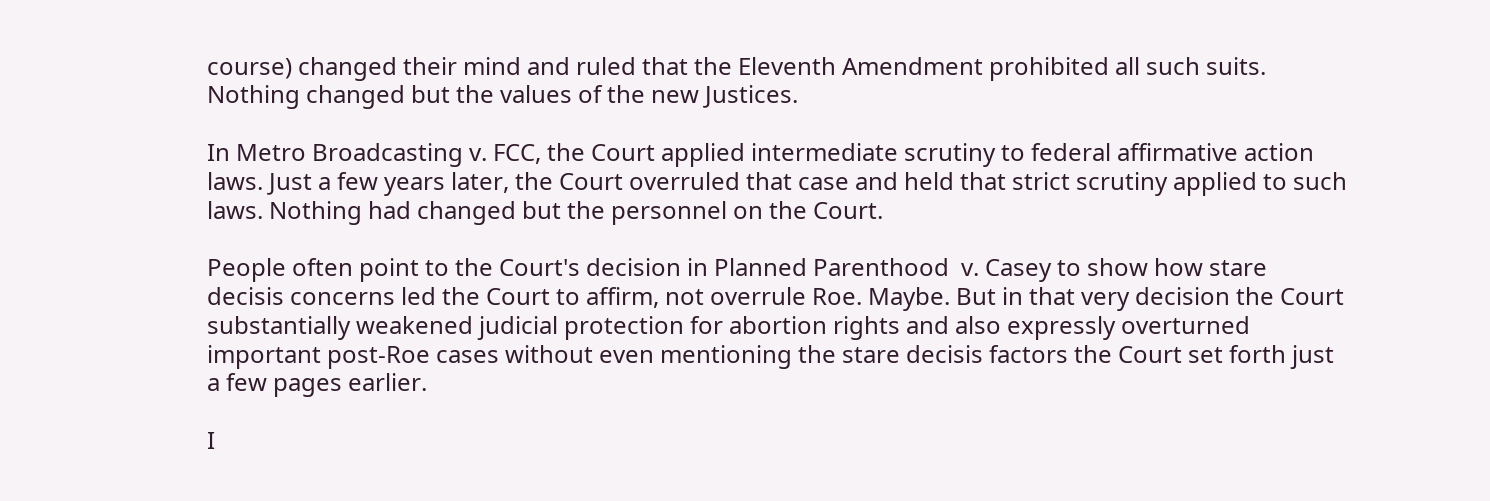course) changed their mind and ruled that the Eleventh Amendment prohibited all such suits. Nothing changed but the values of the new Justices.

In Metro Broadcasting v. FCC, the Court applied intermediate scrutiny to federal affirmative action laws. Just a few years later, the Court overruled that case and held that strict scrutiny applied to such laws. Nothing had changed but the personnel on the Court.

People often point to the Court's decision in Planned Parenthood  v. Casey to show how stare decisis concerns led the Court to affirm, not overrule Roe. Maybe. But in that very decision the Court substantially weakened judicial protection for abortion rights and also expressly overturned important post-Roe cases without even mentioning the stare decisis factors the Court set forth just a few pages earlier.

I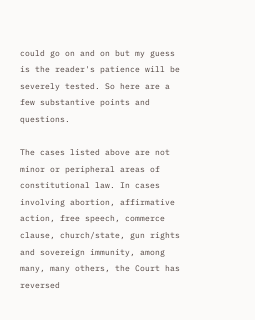could go on and on but my guess is the reader's patience will be severely tested. So here are a few substantive points and questions.

The cases listed above are not minor or peripheral areas of constitutional law. In cases involving abortion, affirmative action, free speech, commerce clause, church/state, gun rights and sovereign immunity, among many, many others, the Court has reversed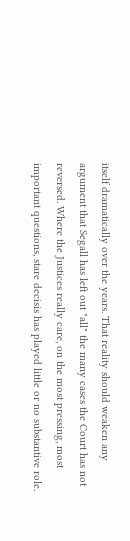itself dramatically over the years. That reality should weaken any argument that Segall has left out "all" the many cases the Court has not reversed. Where the Justices really care, on the most pressing, most important questions, stare decisis has played little or no substantive role.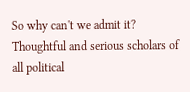So why can't we admit it? Thoughtful and serious scholars of all political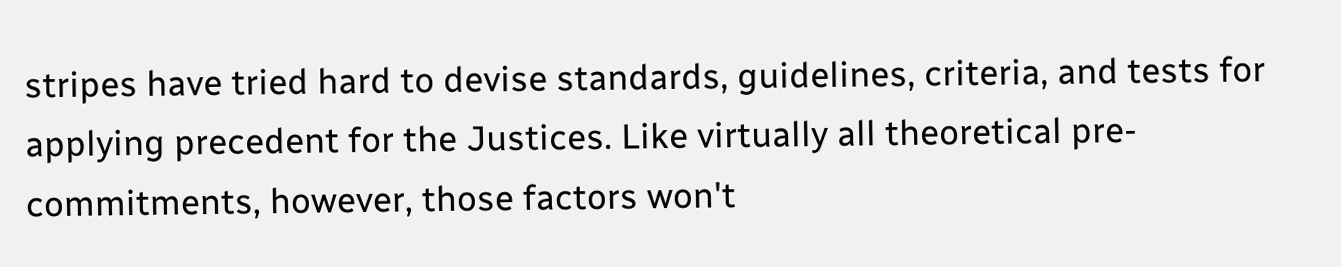stripes have tried hard to devise standards, guidelines, criteria, and tests for applying precedent for the Justices. Like virtually all theoretical pre-commitments, however, those factors won't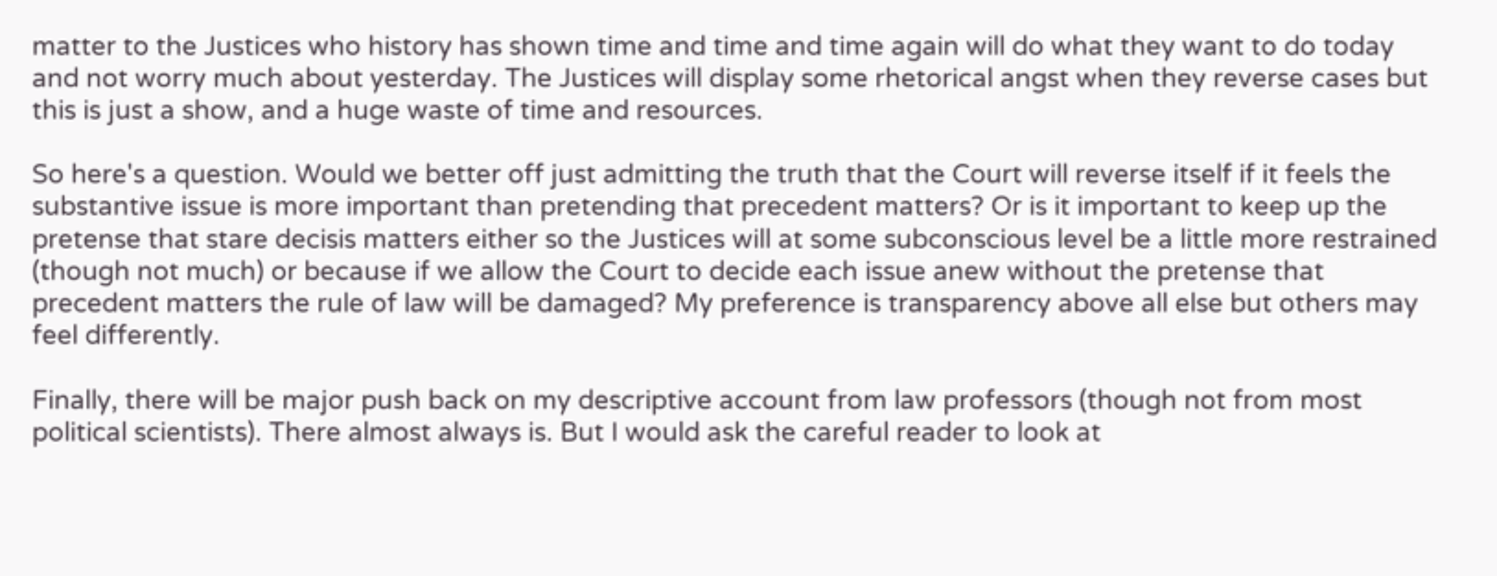matter to the Justices who history has shown time and time and time again will do what they want to do today and not worry much about yesterday. The Justices will display some rhetorical angst when they reverse cases but this is just a show, and a huge waste of time and resources.

So here's a question. Would we better off just admitting the truth that the Court will reverse itself if it feels the substantive issue is more important than pretending that precedent matters? Or is it important to keep up the pretense that stare decisis matters either so the Justices will at some subconscious level be a little more restrained (though not much) or because if we allow the Court to decide each issue anew without the pretense that precedent matters the rule of law will be damaged? My preference is transparency above all else but others may feel differently.

Finally, there will be major push back on my descriptive account from law professors (though not from most political scientists). There almost always is. But I would ask the careful reader to look at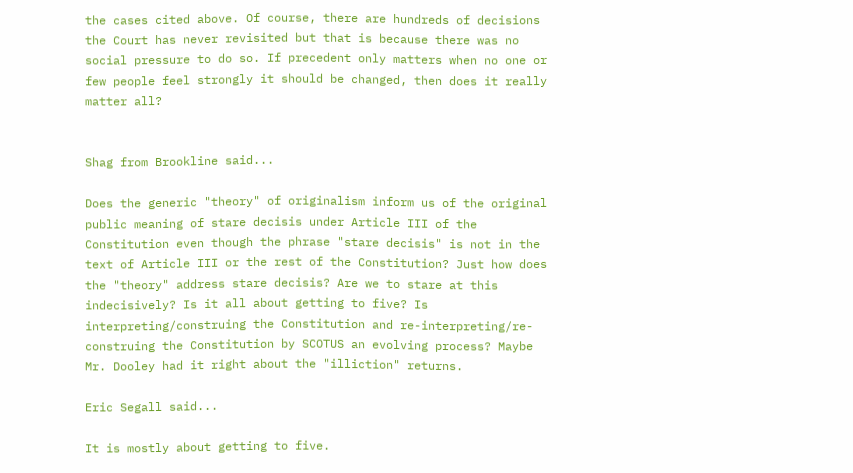the cases cited above. Of course, there are hundreds of decisions the Court has never revisited but that is because there was no social pressure to do so. If precedent only matters when no one or few people feel strongly it should be changed, then does it really matter all?


Shag from Brookline said...

Does the generic "theory" of originalism inform us of the original public meaning of stare decisis under Article III of the Constitution even though the phrase "stare decisis" is not in the text of Article III or the rest of the Constitution? Just how does the "theory" address stare decisis? Are we to stare at this indecisively? Is it all about getting to five? Is interpreting/construing the Constitution and re-interpreting/re-construing the Constitution by SCOTUS an evolving process? Maybe Mr. Dooley had it right about the "illiction" returns.

Eric Segall said...

It is mostly about getting to five.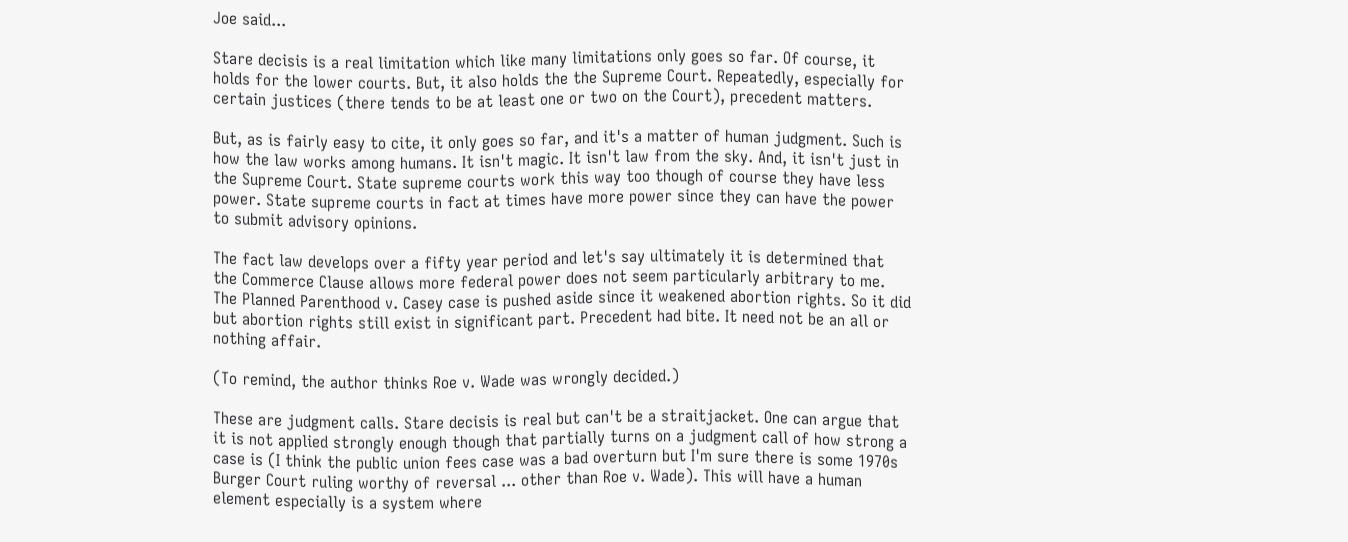Joe said...

Stare decisis is a real limitation which like many limitations only goes so far. Of course, it holds for the lower courts. But, it also holds the the Supreme Court. Repeatedly, especially for certain justices (there tends to be at least one or two on the Court), precedent matters.

But, as is fairly easy to cite, it only goes so far, and it's a matter of human judgment. Such is how the law works among humans. It isn't magic. It isn't law from the sky. And, it isn't just in the Supreme Court. State supreme courts work this way too though of course they have less power. State supreme courts in fact at times have more power since they can have the power to submit advisory opinions.

The fact law develops over a fifty year period and let's say ultimately it is determined that the Commerce Clause allows more federal power does not seem particularly arbitrary to me. The Planned Parenthood v. Casey case is pushed aside since it weakened abortion rights. So it did but abortion rights still exist in significant part. Precedent had bite. It need not be an all or nothing affair.

(To remind, the author thinks Roe v. Wade was wrongly decided.)

These are judgment calls. Stare decisis is real but can't be a straitjacket. One can argue that it is not applied strongly enough though that partially turns on a judgment call of how strong a case is (I think the public union fees case was a bad overturn but I'm sure there is some 1970s Burger Court ruling worthy of reversal ... other than Roe v. Wade). This will have a human element especially is a system where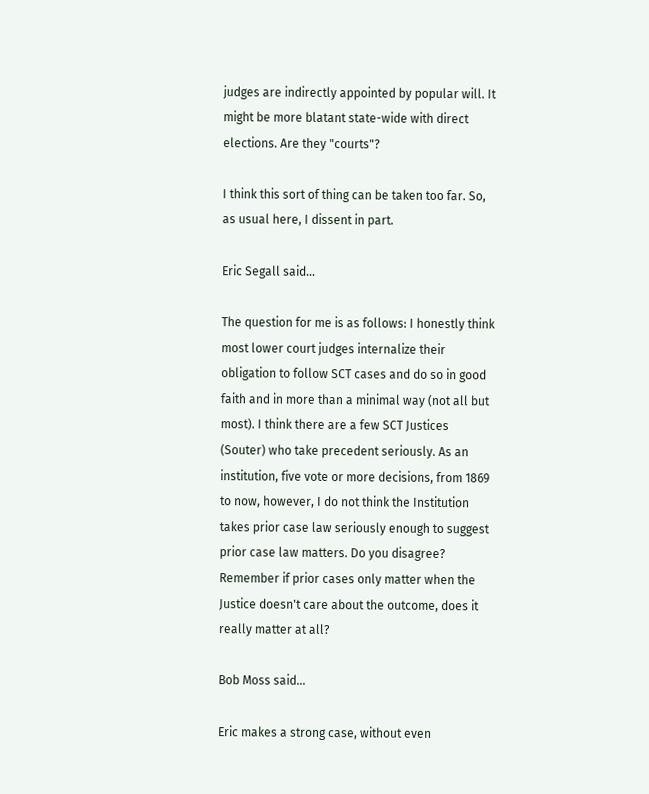judges are indirectly appointed by popular will. It might be more blatant state-wide with direct elections. Are they "courts"?

I think this sort of thing can be taken too far. So, as usual here, I dissent in part.

Eric Segall said...

The question for me is as follows: I honestly think most lower court judges internalize their obligation to follow SCT cases and do so in good faith and in more than a minimal way (not all but most). I think there are a few SCT Justices (Souter) who take precedent seriously. As an institution, five vote or more decisions, from 1869 to now, however, I do not think the Institution takes prior case law seriously enough to suggest prior case law matters. Do you disagree? Remember if prior cases only matter when the Justice doesn't care about the outcome, does it really matter at all?

Bob Moss said...

Eric makes a strong case, without even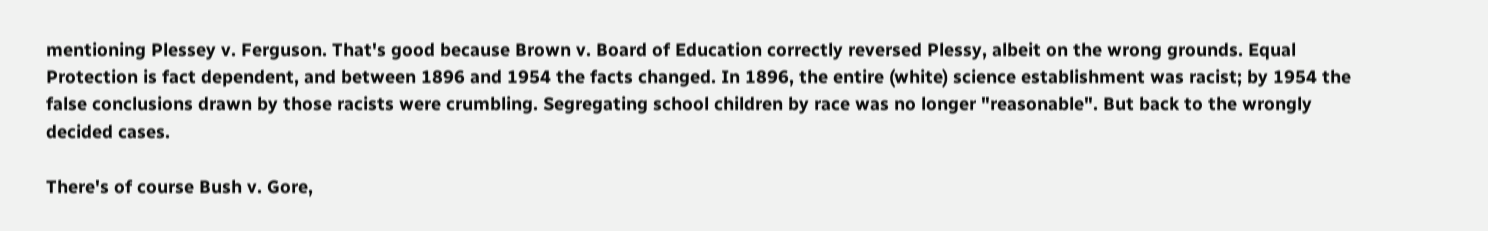mentioning Plessey v. Ferguson. That's good because Brown v. Board of Education correctly reversed Plessy, albeit on the wrong grounds. Equal Protection is fact dependent, and between 1896 and 1954 the facts changed. In 1896, the entire (white) science establishment was racist; by 1954 the false conclusions drawn by those racists were crumbling. Segregating school children by race was no longer "reasonable". But back to the wrongly decided cases.

There's of course Bush v. Gore,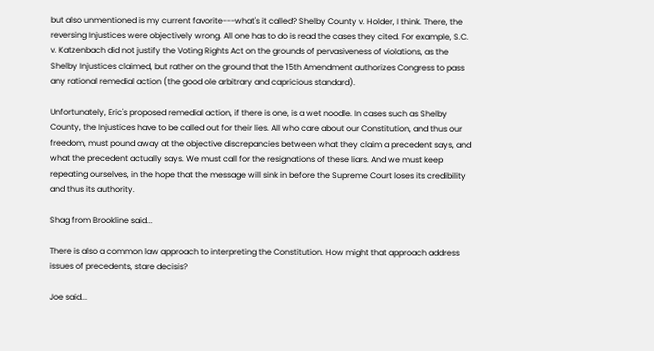but also unmentioned is my current favorite---what's it called? Shelby County v. Holder, I think. There, the reversing Injustices were objectively wrong. All one has to do is read the cases they cited. For example, S.C. v. Katzenbach did not justify the Voting Rights Act on the grounds of pervasiveness of violations, as the Shelby Injustices claimed, but rather on the ground that the 15th Amendment authorizes Congress to pass any rational remedial action (the good ole arbitrary and capricious standard).

Unfortunately, Eric's proposed remedial action, if there is one, is a wet noodle. In cases such as Shelby County, the Injustices have to be called out for their lies. All who care about our Constitution, and thus our freedom, must pound away at the objective discrepancies between what they claim a precedent says, and what the precedent actually says. We must call for the resignations of these liars. And we must keep repeating ourselves, in the hope that the message will sink in before the Supreme Court loses its credibility and thus its authority.

Shag from Brookline said...

There is also a common law approach to interpreting the Constitution. How might that approach address issues of precedents, stare decisis?

Joe said...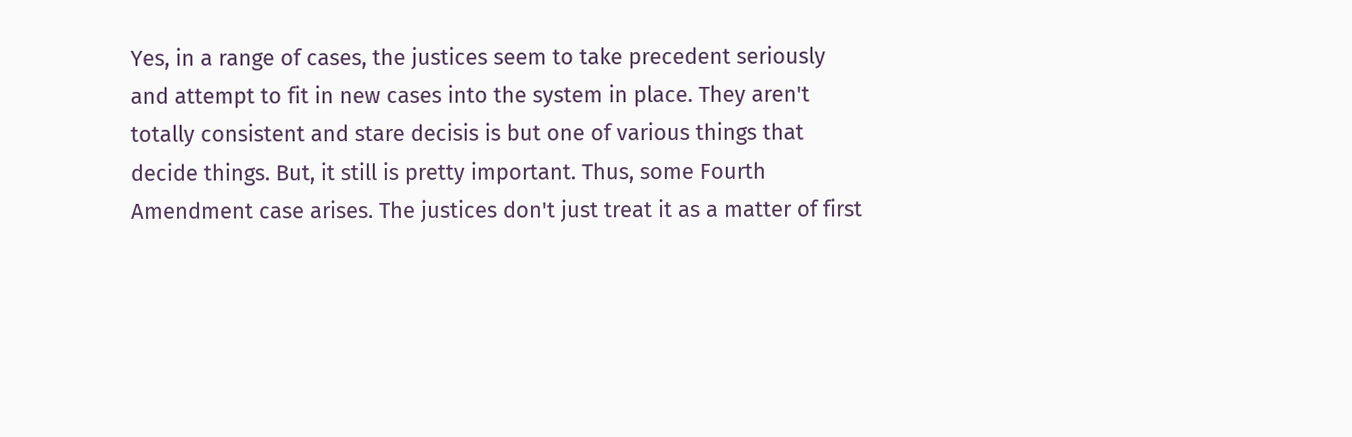Yes, in a range of cases, the justices seem to take precedent seriously and attempt to fit in new cases into the system in place. They aren't totally consistent and stare decisis is but one of various things that decide things. But, it still is pretty important. Thus, some Fourth Amendment case arises. The justices don't just treat it as a matter of first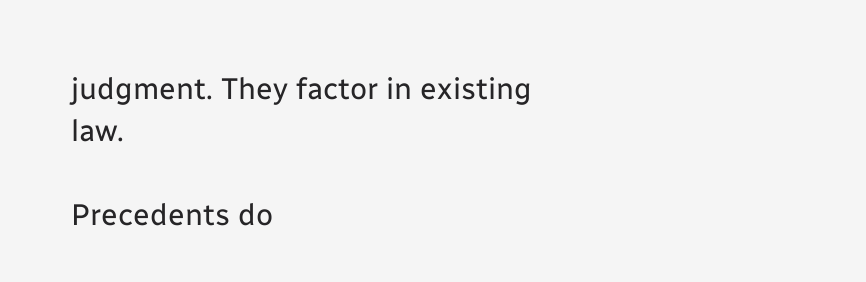judgment. They factor in existing law.

Precedents do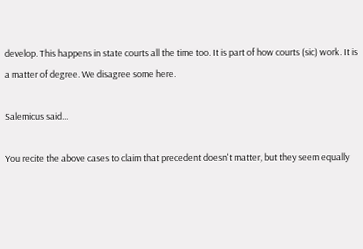develop. This happens in state courts all the time too. It is part of how courts (sic) work. It is a matter of degree. We disagree some here.

Salemicus said...

You recite the above cases to claim that precedent doesn't matter, but they seem equally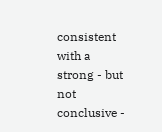consistent with a strong - but not conclusive -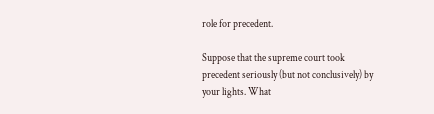role for precedent.

Suppose that the supreme court took precedent seriously (but not conclusively) by your lights. What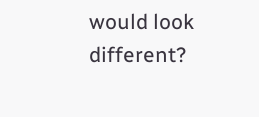would look different?